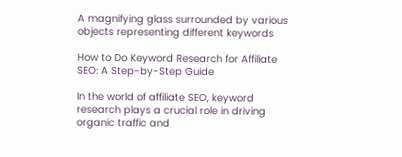A magnifying glass surrounded by various objects representing different keywords

How to Do Keyword Research for Affiliate SEO: A Step-by-Step Guide

In the world of affiliate SEO, keyword research plays a crucial role in driving organic traffic and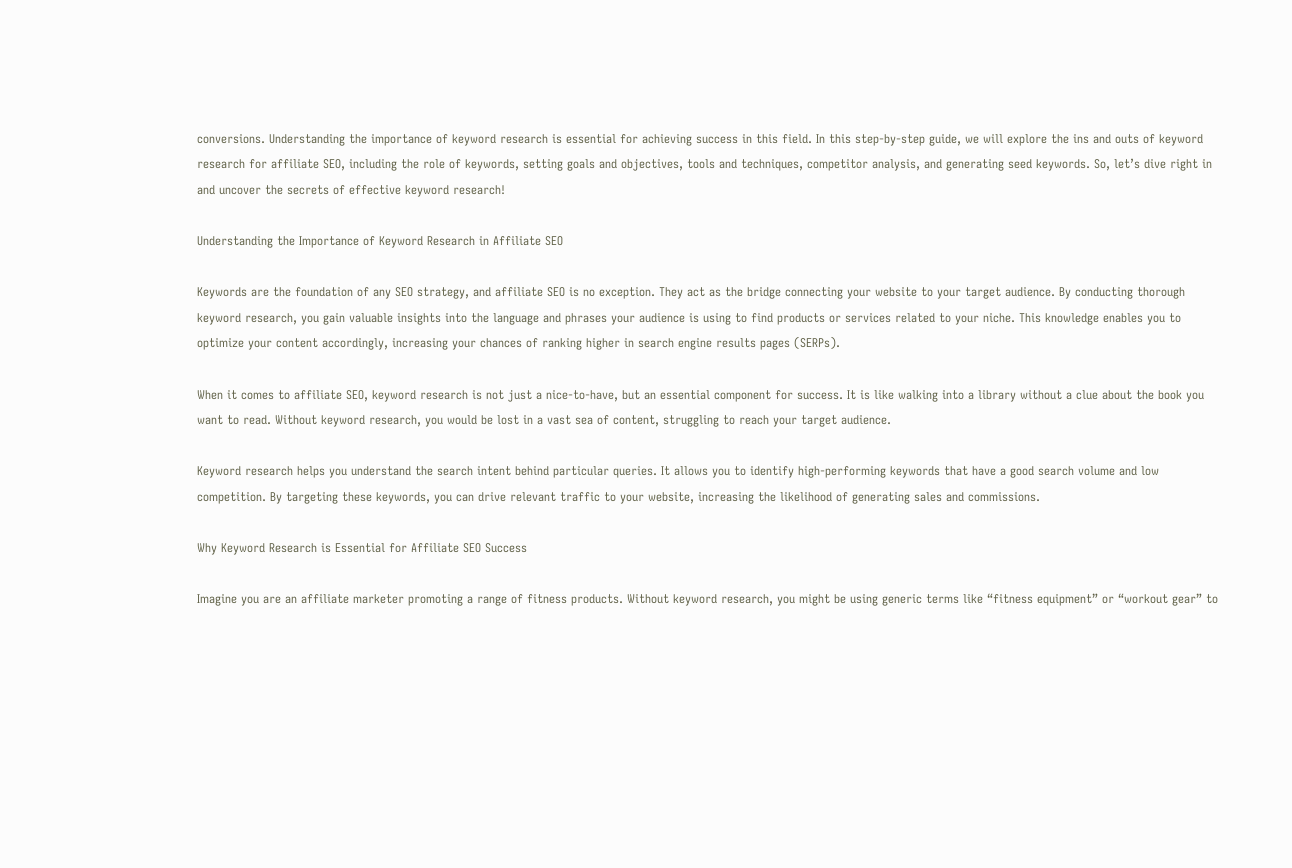conversions. Understanding the importance of keyword research is essential for achieving success in this field. In this step-by-step guide, we will explore the ins and outs of keyword research for affiliate SEO, including the role of keywords, setting goals and objectives, tools and techniques, competitor analysis, and generating seed keywords. So, let’s dive right in and uncover the secrets of effective keyword research!

Understanding the Importance of Keyword Research in Affiliate SEO

Keywords are the foundation of any SEO strategy, and affiliate SEO is no exception. They act as the bridge connecting your website to your target audience. By conducting thorough keyword research, you gain valuable insights into the language and phrases your audience is using to find products or services related to your niche. This knowledge enables you to optimize your content accordingly, increasing your chances of ranking higher in search engine results pages (SERPs).

When it comes to affiliate SEO, keyword research is not just a nice-to-have, but an essential component for success. It is like walking into a library without a clue about the book you want to read. Without keyword research, you would be lost in a vast sea of content, struggling to reach your target audience.

Keyword research helps you understand the search intent behind particular queries. It allows you to identify high-performing keywords that have a good search volume and low competition. By targeting these keywords, you can drive relevant traffic to your website, increasing the likelihood of generating sales and commissions.

Why Keyword Research is Essential for Affiliate SEO Success

Imagine you are an affiliate marketer promoting a range of fitness products. Without keyword research, you might be using generic terms like “fitness equipment” or “workout gear” to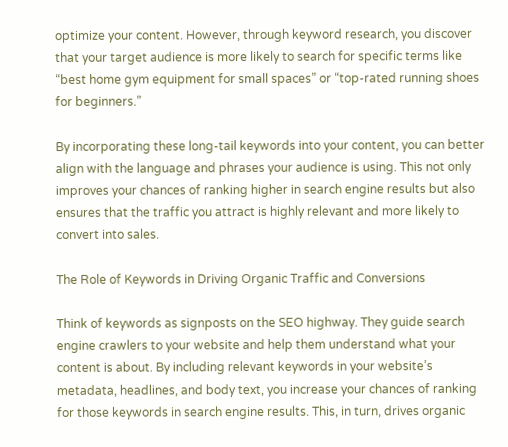optimize your content. However, through keyword research, you discover that your target audience is more likely to search for specific terms like “best home gym equipment for small spaces” or “top-rated running shoes for beginners.”

By incorporating these long-tail keywords into your content, you can better align with the language and phrases your audience is using. This not only improves your chances of ranking higher in search engine results but also ensures that the traffic you attract is highly relevant and more likely to convert into sales.

The Role of Keywords in Driving Organic Traffic and Conversions

Think of keywords as signposts on the SEO highway. They guide search engine crawlers to your website and help them understand what your content is about. By including relevant keywords in your website’s metadata, headlines, and body text, you increase your chances of ranking for those keywords in search engine results. This, in turn, drives organic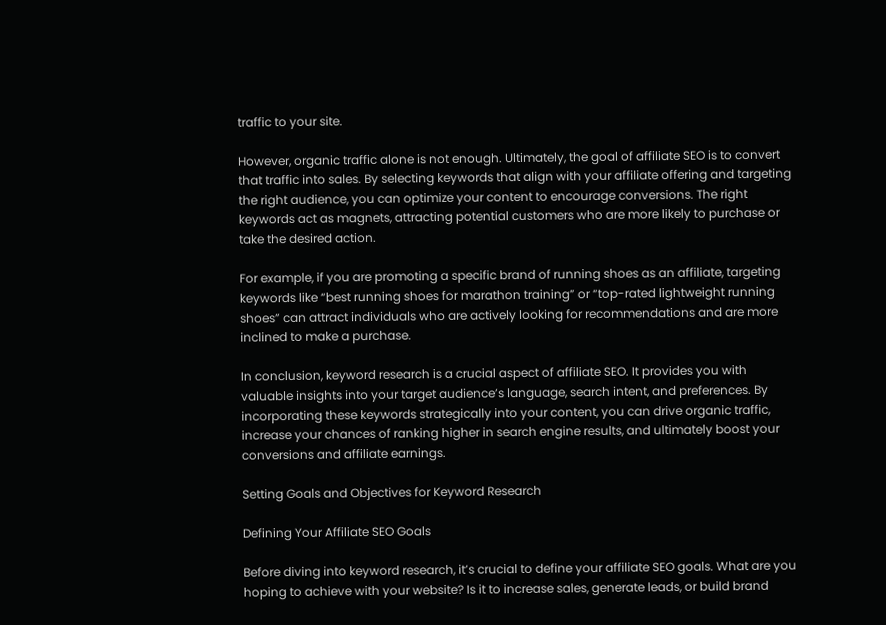traffic to your site.

However, organic traffic alone is not enough. Ultimately, the goal of affiliate SEO is to convert that traffic into sales. By selecting keywords that align with your affiliate offering and targeting the right audience, you can optimize your content to encourage conversions. The right keywords act as magnets, attracting potential customers who are more likely to purchase or take the desired action.

For example, if you are promoting a specific brand of running shoes as an affiliate, targeting keywords like “best running shoes for marathon training” or “top-rated lightweight running shoes” can attract individuals who are actively looking for recommendations and are more inclined to make a purchase.

In conclusion, keyword research is a crucial aspect of affiliate SEO. It provides you with valuable insights into your target audience’s language, search intent, and preferences. By incorporating these keywords strategically into your content, you can drive organic traffic, increase your chances of ranking higher in search engine results, and ultimately boost your conversions and affiliate earnings.

Setting Goals and Objectives for Keyword Research

Defining Your Affiliate SEO Goals

Before diving into keyword research, it’s crucial to define your affiliate SEO goals. What are you hoping to achieve with your website? Is it to increase sales, generate leads, or build brand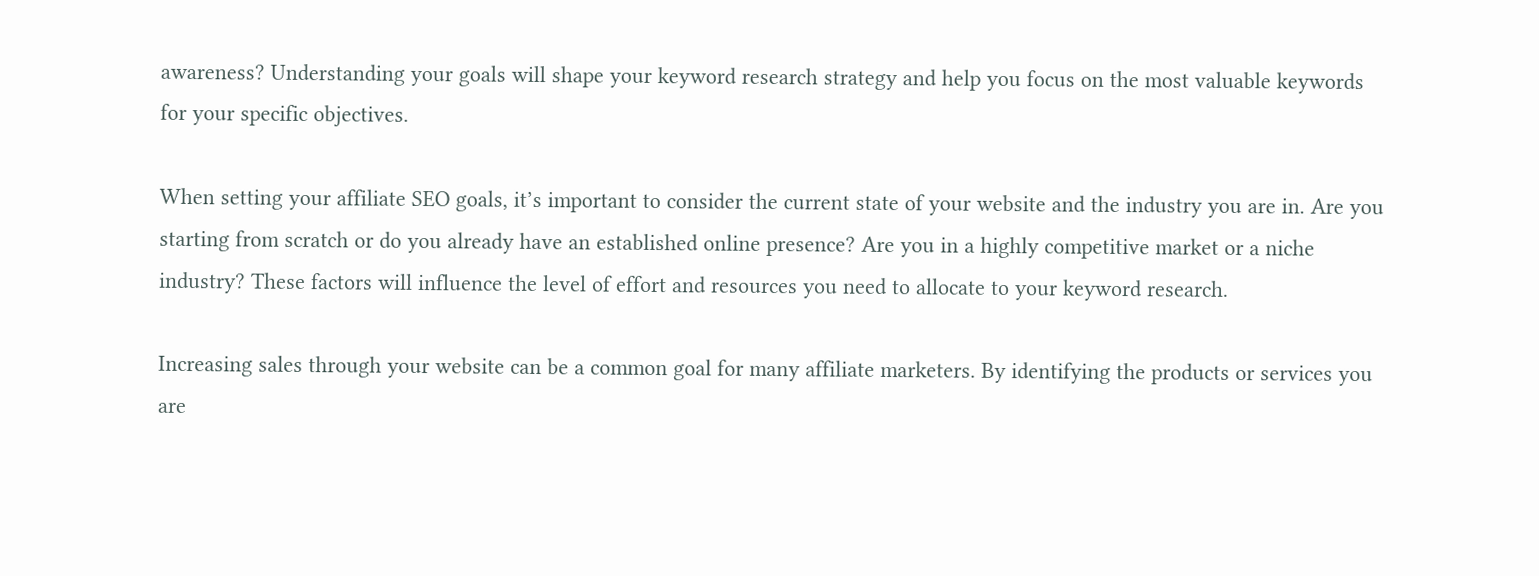awareness? Understanding your goals will shape your keyword research strategy and help you focus on the most valuable keywords for your specific objectives.

When setting your affiliate SEO goals, it’s important to consider the current state of your website and the industry you are in. Are you starting from scratch or do you already have an established online presence? Are you in a highly competitive market or a niche industry? These factors will influence the level of effort and resources you need to allocate to your keyword research.

Increasing sales through your website can be a common goal for many affiliate marketers. By identifying the products or services you are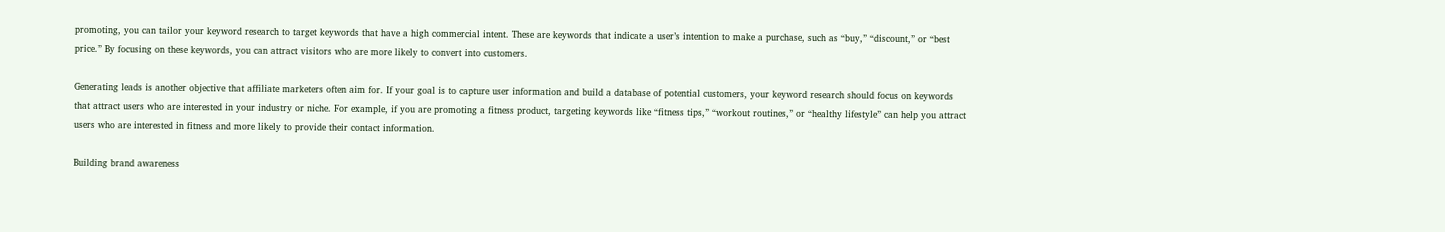promoting, you can tailor your keyword research to target keywords that have a high commercial intent. These are keywords that indicate a user’s intention to make a purchase, such as “buy,” “discount,” or “best price.” By focusing on these keywords, you can attract visitors who are more likely to convert into customers.

Generating leads is another objective that affiliate marketers often aim for. If your goal is to capture user information and build a database of potential customers, your keyword research should focus on keywords that attract users who are interested in your industry or niche. For example, if you are promoting a fitness product, targeting keywords like “fitness tips,” “workout routines,” or “healthy lifestyle” can help you attract users who are interested in fitness and more likely to provide their contact information.

Building brand awareness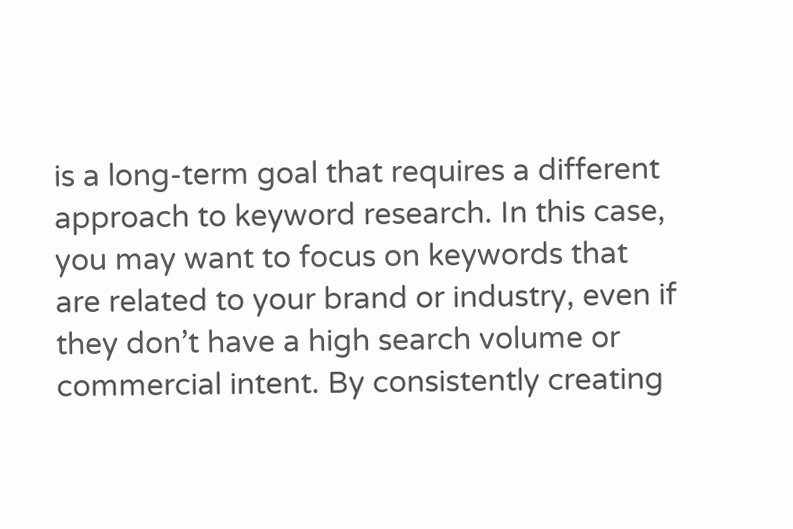is a long-term goal that requires a different approach to keyword research. In this case, you may want to focus on keywords that are related to your brand or industry, even if they don’t have a high search volume or commercial intent. By consistently creating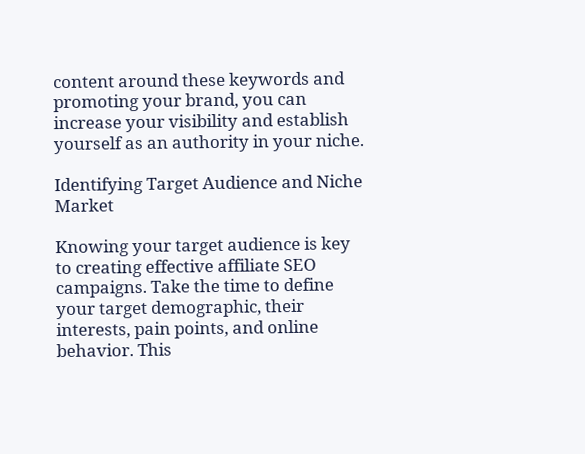content around these keywords and promoting your brand, you can increase your visibility and establish yourself as an authority in your niche.

Identifying Target Audience and Niche Market

Knowing your target audience is key to creating effective affiliate SEO campaigns. Take the time to define your target demographic, their interests, pain points, and online behavior. This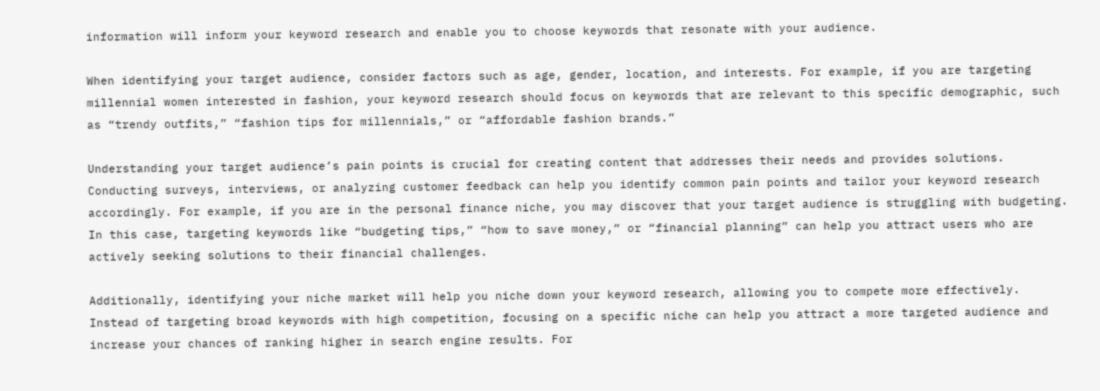information will inform your keyword research and enable you to choose keywords that resonate with your audience.

When identifying your target audience, consider factors such as age, gender, location, and interests. For example, if you are targeting millennial women interested in fashion, your keyword research should focus on keywords that are relevant to this specific demographic, such as “trendy outfits,” “fashion tips for millennials,” or “affordable fashion brands.”

Understanding your target audience’s pain points is crucial for creating content that addresses their needs and provides solutions. Conducting surveys, interviews, or analyzing customer feedback can help you identify common pain points and tailor your keyword research accordingly. For example, if you are in the personal finance niche, you may discover that your target audience is struggling with budgeting. In this case, targeting keywords like “budgeting tips,” “how to save money,” or “financial planning” can help you attract users who are actively seeking solutions to their financial challenges.

Additionally, identifying your niche market will help you niche down your keyword research, allowing you to compete more effectively. Instead of targeting broad keywords with high competition, focusing on a specific niche can help you attract a more targeted audience and increase your chances of ranking higher in search engine results. For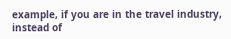example, if you are in the travel industry, instead of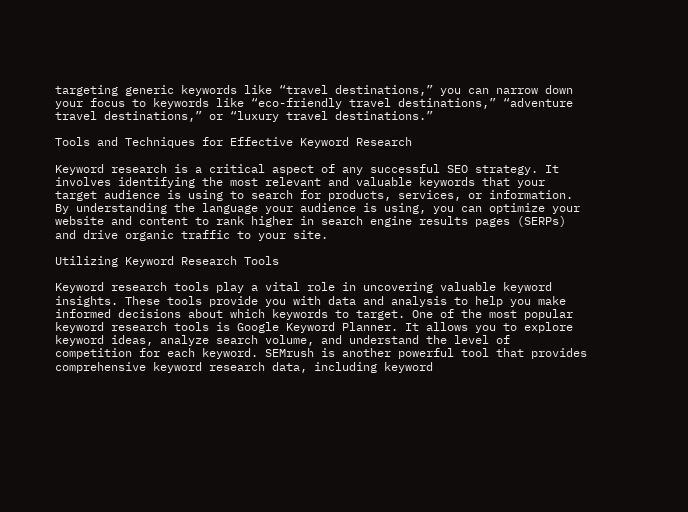targeting generic keywords like “travel destinations,” you can narrow down your focus to keywords like “eco-friendly travel destinations,” “adventure travel destinations,” or “luxury travel destinations.”

Tools and Techniques for Effective Keyword Research

Keyword research is a critical aspect of any successful SEO strategy. It involves identifying the most relevant and valuable keywords that your target audience is using to search for products, services, or information. By understanding the language your audience is using, you can optimize your website and content to rank higher in search engine results pages (SERPs) and drive organic traffic to your site.

Utilizing Keyword Research Tools

Keyword research tools play a vital role in uncovering valuable keyword insights. These tools provide you with data and analysis to help you make informed decisions about which keywords to target. One of the most popular keyword research tools is Google Keyword Planner. It allows you to explore keyword ideas, analyze search volume, and understand the level of competition for each keyword. SEMrush is another powerful tool that provides comprehensive keyword research data, including keyword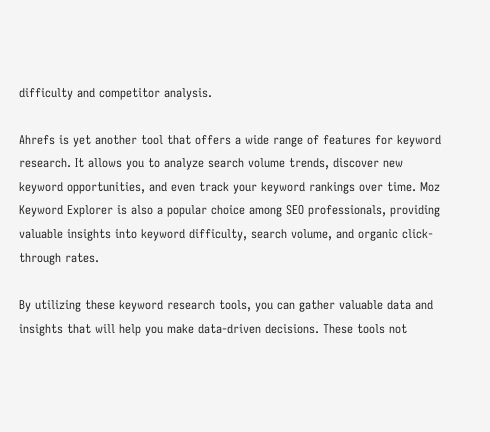difficulty and competitor analysis.

Ahrefs is yet another tool that offers a wide range of features for keyword research. It allows you to analyze search volume trends, discover new keyword opportunities, and even track your keyword rankings over time. Moz Keyword Explorer is also a popular choice among SEO professionals, providing valuable insights into keyword difficulty, search volume, and organic click-through rates.

By utilizing these keyword research tools, you can gather valuable data and insights that will help you make data-driven decisions. These tools not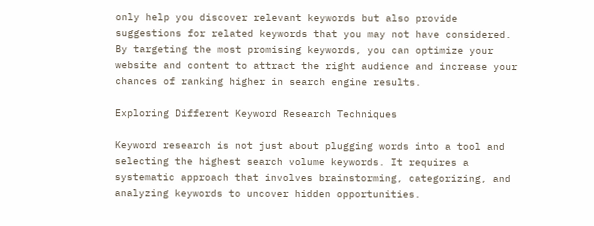only help you discover relevant keywords but also provide suggestions for related keywords that you may not have considered. By targeting the most promising keywords, you can optimize your website and content to attract the right audience and increase your chances of ranking higher in search engine results.

Exploring Different Keyword Research Techniques

Keyword research is not just about plugging words into a tool and selecting the highest search volume keywords. It requires a systematic approach that involves brainstorming, categorizing, and analyzing keywords to uncover hidden opportunities.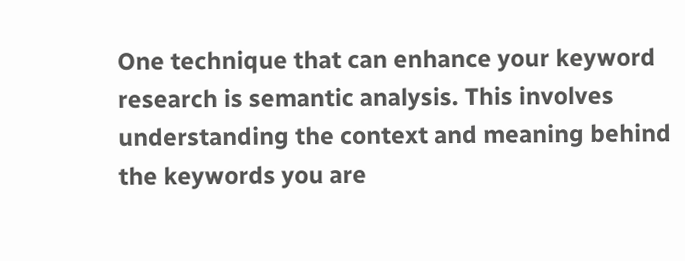One technique that can enhance your keyword research is semantic analysis. This involves understanding the context and meaning behind the keywords you are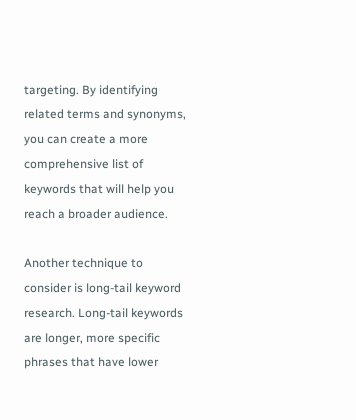targeting. By identifying related terms and synonyms, you can create a more comprehensive list of keywords that will help you reach a broader audience.

Another technique to consider is long-tail keyword research. Long-tail keywords are longer, more specific phrases that have lower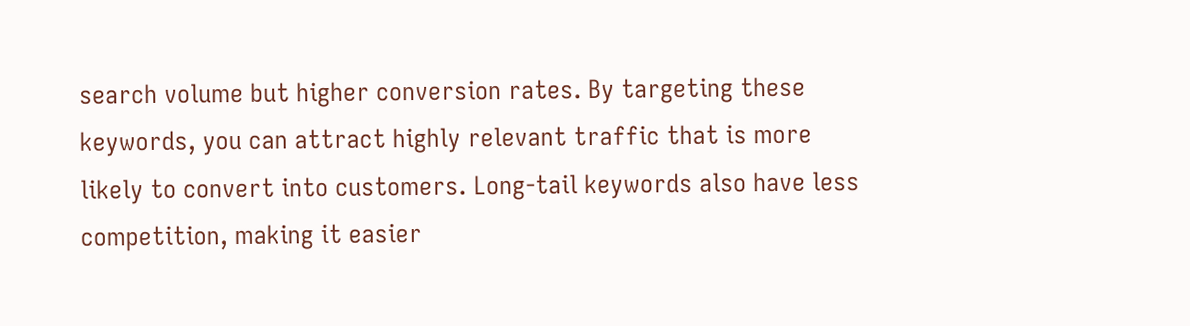search volume but higher conversion rates. By targeting these keywords, you can attract highly relevant traffic that is more likely to convert into customers. Long-tail keywords also have less competition, making it easier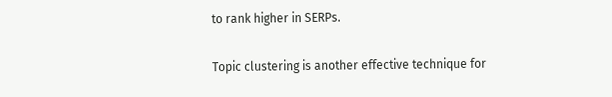to rank higher in SERPs.

Topic clustering is another effective technique for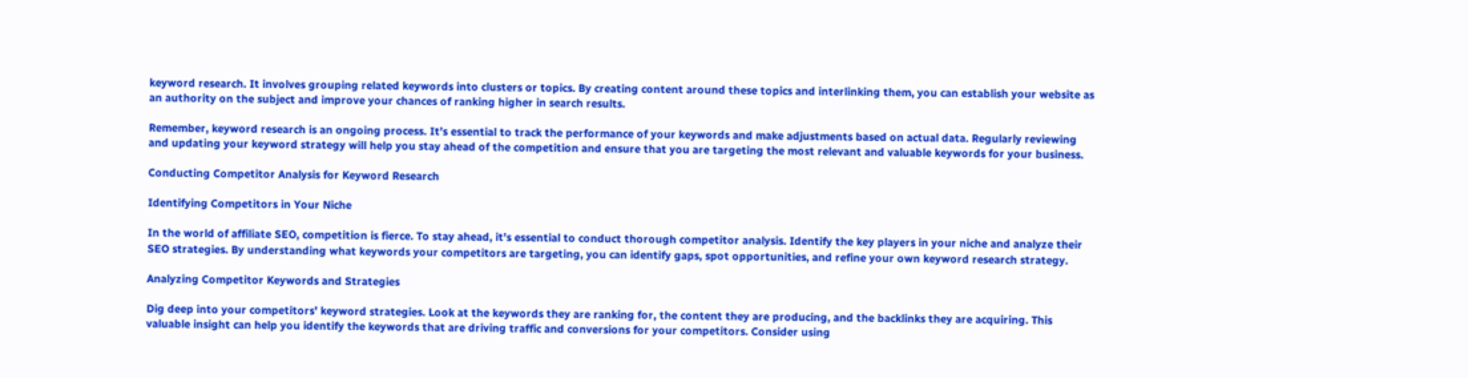keyword research. It involves grouping related keywords into clusters or topics. By creating content around these topics and interlinking them, you can establish your website as an authority on the subject and improve your chances of ranking higher in search results.

Remember, keyword research is an ongoing process. It’s essential to track the performance of your keywords and make adjustments based on actual data. Regularly reviewing and updating your keyword strategy will help you stay ahead of the competition and ensure that you are targeting the most relevant and valuable keywords for your business.

Conducting Competitor Analysis for Keyword Research

Identifying Competitors in Your Niche

In the world of affiliate SEO, competition is fierce. To stay ahead, it’s essential to conduct thorough competitor analysis. Identify the key players in your niche and analyze their SEO strategies. By understanding what keywords your competitors are targeting, you can identify gaps, spot opportunities, and refine your own keyword research strategy.

Analyzing Competitor Keywords and Strategies

Dig deep into your competitors’ keyword strategies. Look at the keywords they are ranking for, the content they are producing, and the backlinks they are acquiring. This valuable insight can help you identify the keywords that are driving traffic and conversions for your competitors. Consider using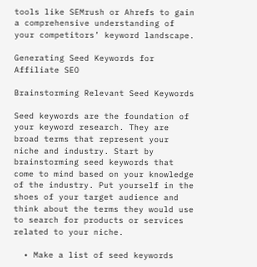tools like SEMrush or Ahrefs to gain a comprehensive understanding of your competitors’ keyword landscape.

Generating Seed Keywords for Affiliate SEO

Brainstorming Relevant Seed Keywords

Seed keywords are the foundation of your keyword research. They are broad terms that represent your niche and industry. Start by brainstorming seed keywords that come to mind based on your knowledge of the industry. Put yourself in the shoes of your target audience and think about the terms they would use to search for products or services related to your niche.

  • Make a list of seed keywords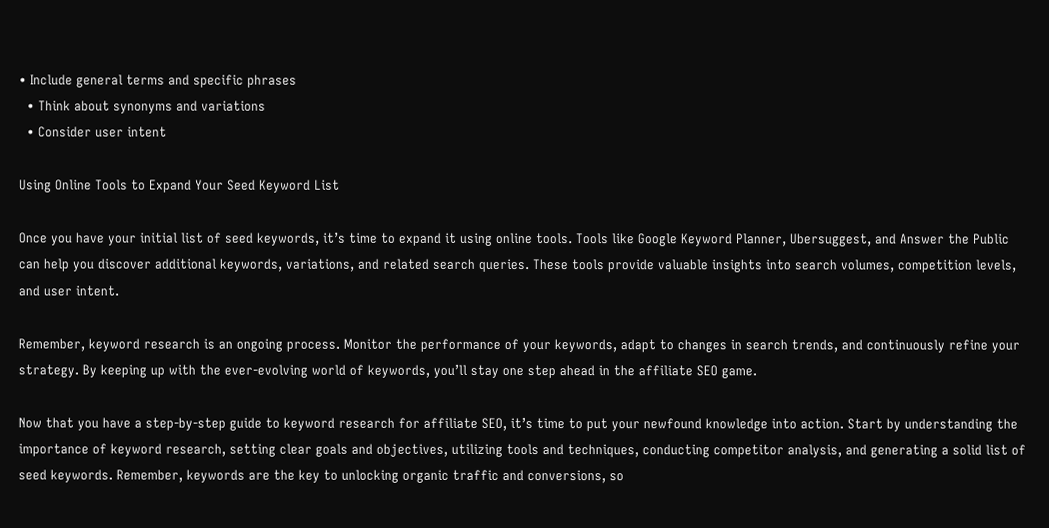• Include general terms and specific phrases
  • Think about synonyms and variations
  • Consider user intent

Using Online Tools to Expand Your Seed Keyword List

Once you have your initial list of seed keywords, it’s time to expand it using online tools. Tools like Google Keyword Planner, Ubersuggest, and Answer the Public can help you discover additional keywords, variations, and related search queries. These tools provide valuable insights into search volumes, competition levels, and user intent.

Remember, keyword research is an ongoing process. Monitor the performance of your keywords, adapt to changes in search trends, and continuously refine your strategy. By keeping up with the ever-evolving world of keywords, you’ll stay one step ahead in the affiliate SEO game.

Now that you have a step-by-step guide to keyword research for affiliate SEO, it’s time to put your newfound knowledge into action. Start by understanding the importance of keyword research, setting clear goals and objectives, utilizing tools and techniques, conducting competitor analysis, and generating a solid list of seed keywords. Remember, keywords are the key to unlocking organic traffic and conversions, so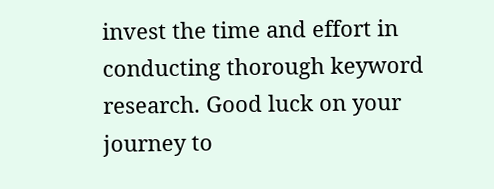invest the time and effort in conducting thorough keyword research. Good luck on your journey to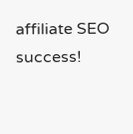affiliate SEO success!